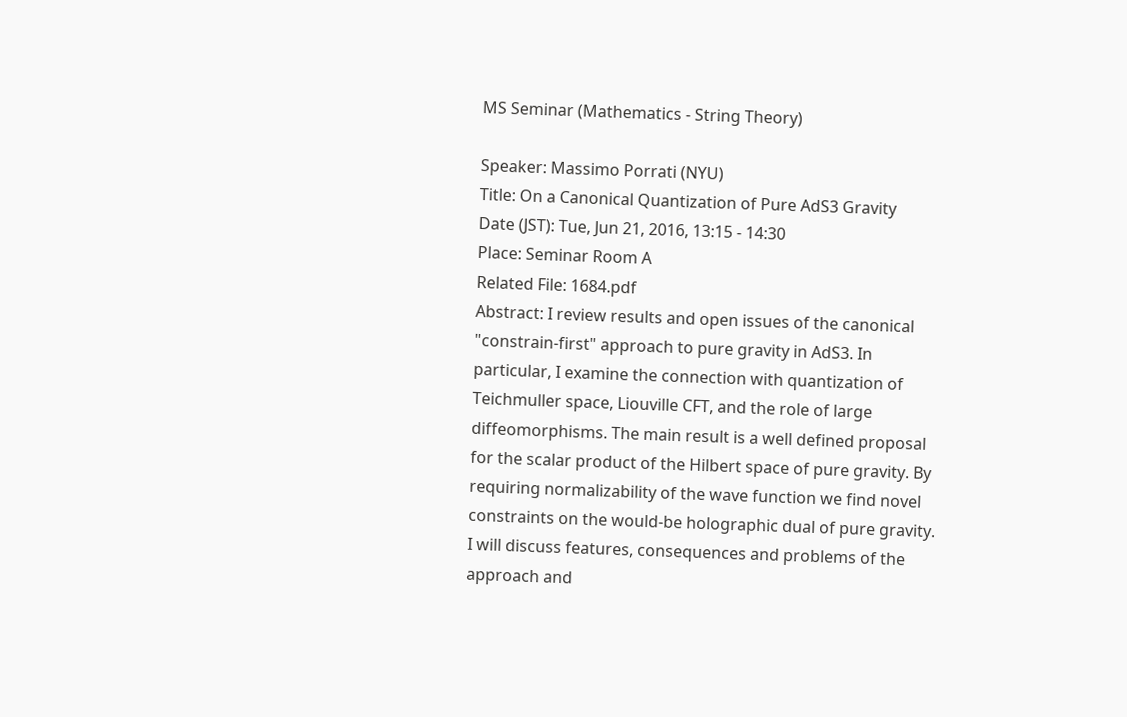MS Seminar (Mathematics - String Theory)

Speaker: Massimo Porrati (NYU)
Title: On a Canonical Quantization of Pure AdS3 Gravity
Date (JST): Tue, Jun 21, 2016, 13:15 - 14:30
Place: Seminar Room A
Related File: 1684.pdf
Abstract: I review results and open issues of the canonical "constrain-first" approach to pure gravity in AdS3. In particular, I examine the connection with quantization of Teichmuller space, Liouville CFT, and the role of large diffeomorphisms. The main result is a well defined proposal for the scalar product of the Hilbert space of pure gravity. By requiring normalizability of the wave function we find novel constraints on the would-be holographic dual of pure gravity. I will discuss features, consequences and problems of the approach and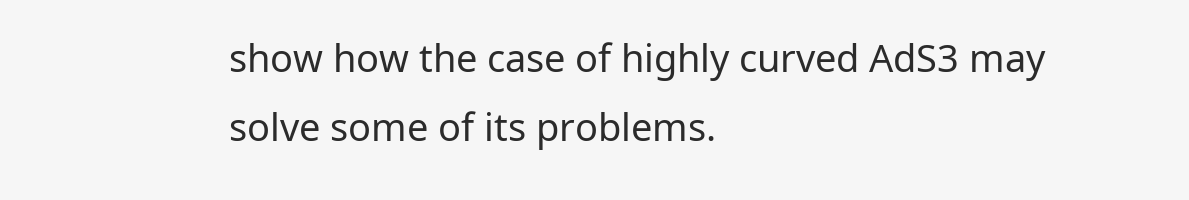show how the case of highly curved AdS3 may solve some of its problems.